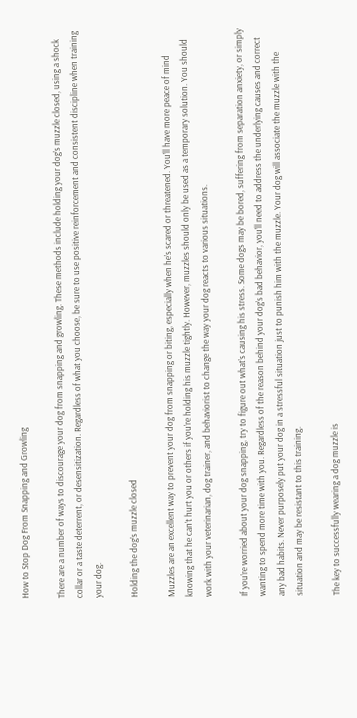How to Stop Dog From Snapping and Growling

There are a number of ways to discourage your dog from snapping and growling. These methods include holding your dog’s muzzle closed, using a shock collar or a taste deterrent, or desensitization. Regardless of what you choose, be sure to use positive reinforcement and consistent discipline when training your dog.

Holding the dog’s muzzle closed

Muzzles are an excellent way to prevent your dog from snapping or biting, especially when he’s scared or threatened. You’ll have more peace of mind knowing that he can’t hurt you or others if you’re holding his muzzle tightly. However, muzzles should only be used as a temporary solution. You should work with your veterinarian, dog trainer, and behaviorist to change the way your dog reacts to various situations.

If you’re worried about your dog snapping, try to figure out what’s causing his stress. Some dogs may be bored, suffering from separation anxiety, or simply wanting to spend more time with you. Regardless of the reason behind your dog’s bad behavior, you’ll need to address the underlying causes and correct any bad habits. Never purposely put your dog in a stressful situation just to punish him with the muzzle. Your dog will associate the muzzle with the situation and may be resistant to this training.

The key to successfully wearing a dog muzzle is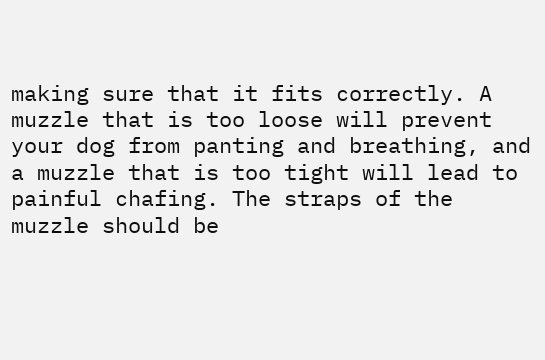making sure that it fits correctly. A muzzle that is too loose will prevent your dog from panting and breathing, and a muzzle that is too tight will lead to painful chafing. The straps of the muzzle should be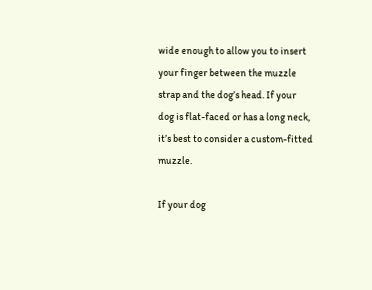wide enough to allow you to insert your finger between the muzzle strap and the dog’s head. If your dog is flat-faced or has a long neck, it’s best to consider a custom-fitted muzzle.

If your dog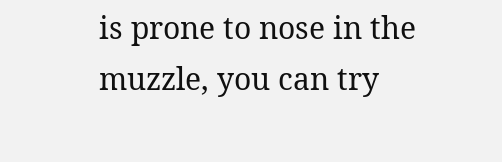is prone to nose in the muzzle, you can try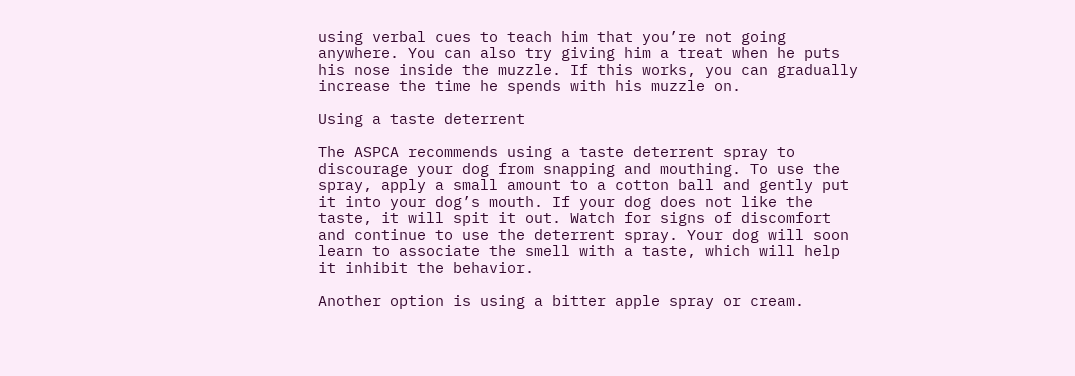using verbal cues to teach him that you’re not going anywhere. You can also try giving him a treat when he puts his nose inside the muzzle. If this works, you can gradually increase the time he spends with his muzzle on.

Using a taste deterrent

The ASPCA recommends using a taste deterrent spray to discourage your dog from snapping and mouthing. To use the spray, apply a small amount to a cotton ball and gently put it into your dog’s mouth. If your dog does not like the taste, it will spit it out. Watch for signs of discomfort and continue to use the deterrent spray. Your dog will soon learn to associate the smell with a taste, which will help it inhibit the behavior.

Another option is using a bitter apple spray or cream.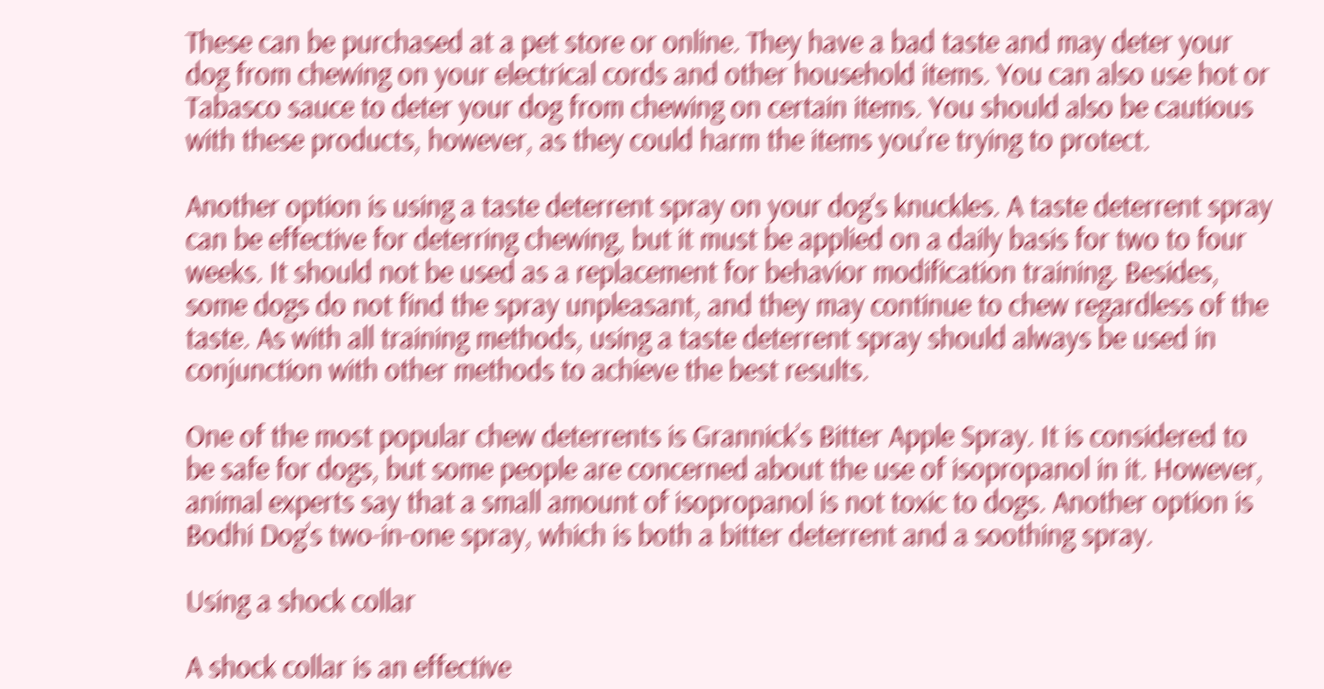These can be purchased at a pet store or online. They have a bad taste and may deter your dog from chewing on your electrical cords and other household items. You can also use hot or Tabasco sauce to deter your dog from chewing on certain items. You should also be cautious with these products, however, as they could harm the items you’re trying to protect.

Another option is using a taste deterrent spray on your dog’s knuckles. A taste deterrent spray can be effective for deterring chewing, but it must be applied on a daily basis for two to four weeks. It should not be used as a replacement for behavior modification training. Besides, some dogs do not find the spray unpleasant, and they may continue to chew regardless of the taste. As with all training methods, using a taste deterrent spray should always be used in conjunction with other methods to achieve the best results.

One of the most popular chew deterrents is Grannick’s Bitter Apple Spray. It is considered to be safe for dogs, but some people are concerned about the use of isopropanol in it. However, animal experts say that a small amount of isopropanol is not toxic to dogs. Another option is Bodhi Dog’s two-in-one spray, which is both a bitter deterrent and a soothing spray.

Using a shock collar

A shock collar is an effective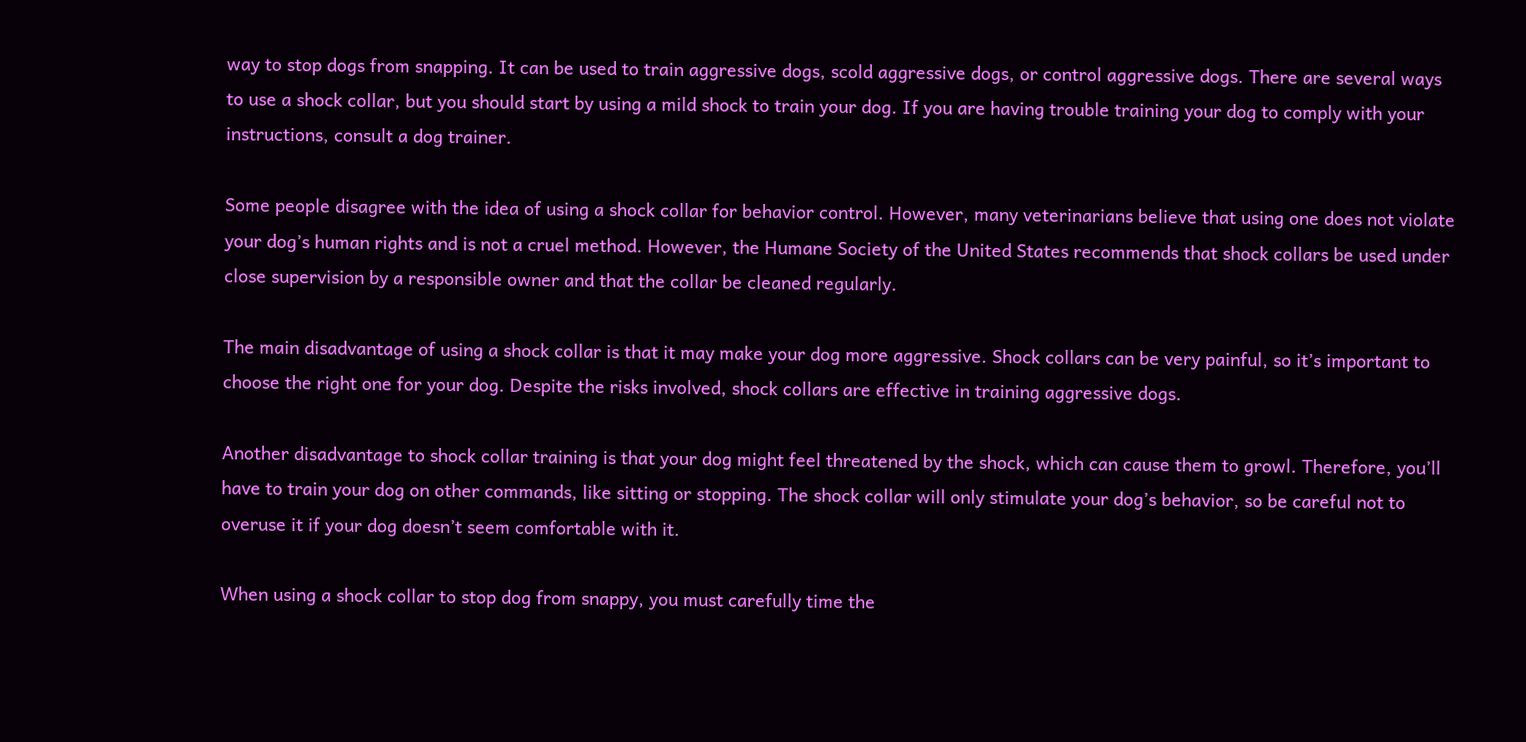way to stop dogs from snapping. It can be used to train aggressive dogs, scold aggressive dogs, or control aggressive dogs. There are several ways to use a shock collar, but you should start by using a mild shock to train your dog. If you are having trouble training your dog to comply with your instructions, consult a dog trainer.

Some people disagree with the idea of using a shock collar for behavior control. However, many veterinarians believe that using one does not violate your dog’s human rights and is not a cruel method. However, the Humane Society of the United States recommends that shock collars be used under close supervision by a responsible owner and that the collar be cleaned regularly.

The main disadvantage of using a shock collar is that it may make your dog more aggressive. Shock collars can be very painful, so it’s important to choose the right one for your dog. Despite the risks involved, shock collars are effective in training aggressive dogs.

Another disadvantage to shock collar training is that your dog might feel threatened by the shock, which can cause them to growl. Therefore, you’ll have to train your dog on other commands, like sitting or stopping. The shock collar will only stimulate your dog’s behavior, so be careful not to overuse it if your dog doesn’t seem comfortable with it.

When using a shock collar to stop dog from snappy, you must carefully time the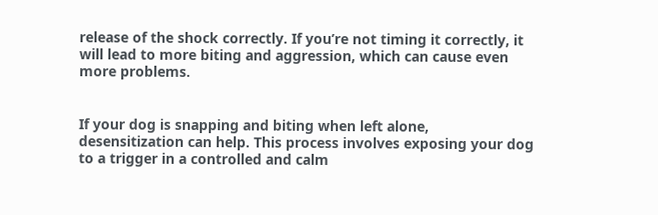release of the shock correctly. If you’re not timing it correctly, it will lead to more biting and aggression, which can cause even more problems.


If your dog is snapping and biting when left alone, desensitization can help. This process involves exposing your dog to a trigger in a controlled and calm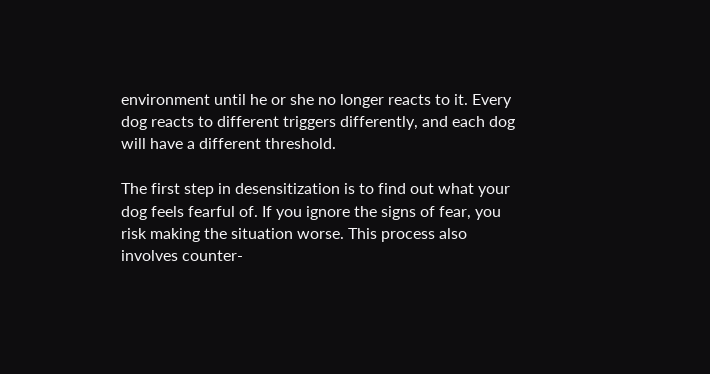environment until he or she no longer reacts to it. Every dog reacts to different triggers differently, and each dog will have a different threshold.

The first step in desensitization is to find out what your dog feels fearful of. If you ignore the signs of fear, you risk making the situation worse. This process also involves counter-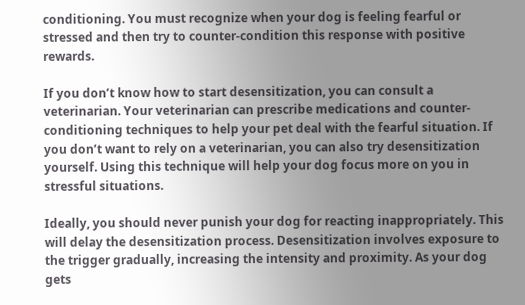conditioning. You must recognize when your dog is feeling fearful or stressed and then try to counter-condition this response with positive rewards.

If you don’t know how to start desensitization, you can consult a veterinarian. Your veterinarian can prescribe medications and counter-conditioning techniques to help your pet deal with the fearful situation. If you don’t want to rely on a veterinarian, you can also try desensitization yourself. Using this technique will help your dog focus more on you in stressful situations.

Ideally, you should never punish your dog for reacting inappropriately. This will delay the desensitization process. Desensitization involves exposure to the trigger gradually, increasing the intensity and proximity. As your dog gets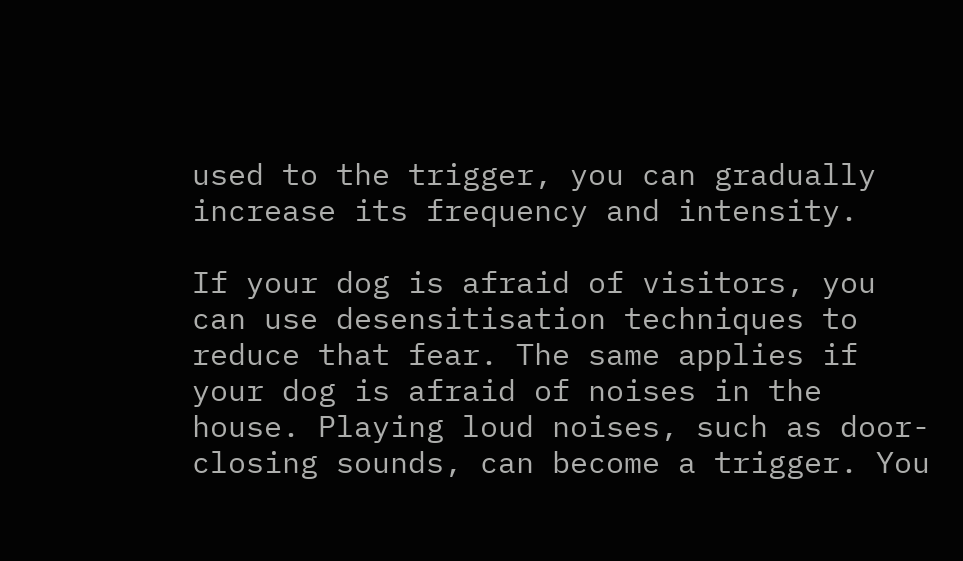used to the trigger, you can gradually increase its frequency and intensity.

If your dog is afraid of visitors, you can use desensitisation techniques to reduce that fear. The same applies if your dog is afraid of noises in the house. Playing loud noises, such as door-closing sounds, can become a trigger. You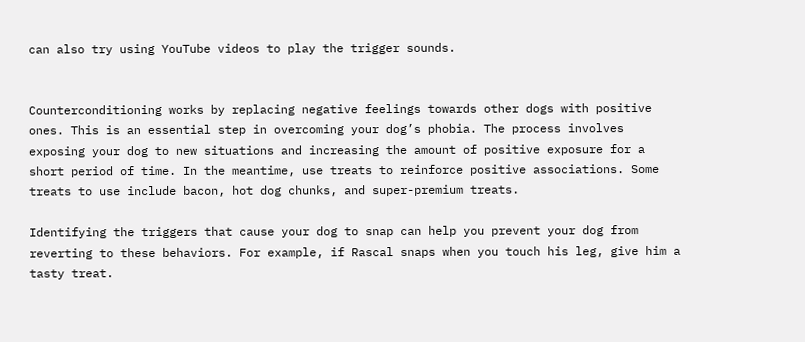can also try using YouTube videos to play the trigger sounds.


Counterconditioning works by replacing negative feelings towards other dogs with positive ones. This is an essential step in overcoming your dog’s phobia. The process involves exposing your dog to new situations and increasing the amount of positive exposure for a short period of time. In the meantime, use treats to reinforce positive associations. Some treats to use include bacon, hot dog chunks, and super-premium treats.

Identifying the triggers that cause your dog to snap can help you prevent your dog from reverting to these behaviors. For example, if Rascal snaps when you touch his leg, give him a tasty treat.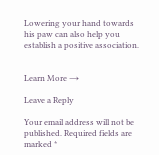Lowering your hand towards his paw can also help you establish a positive association.


Learn More →

Leave a Reply

Your email address will not be published. Required fields are marked *